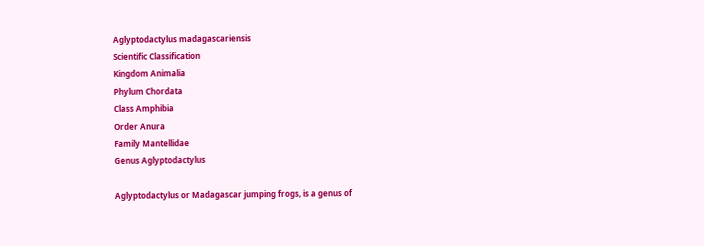Aglyptodactylus madagascariensis
Scientific Classification
Kingdom Animalia
Phylum Chordata
Class Amphibia
Order Anura
Family Mantellidae
Genus Aglyptodactylus

Aglyptodactylus or Madagascar jumping frogs, is a genus of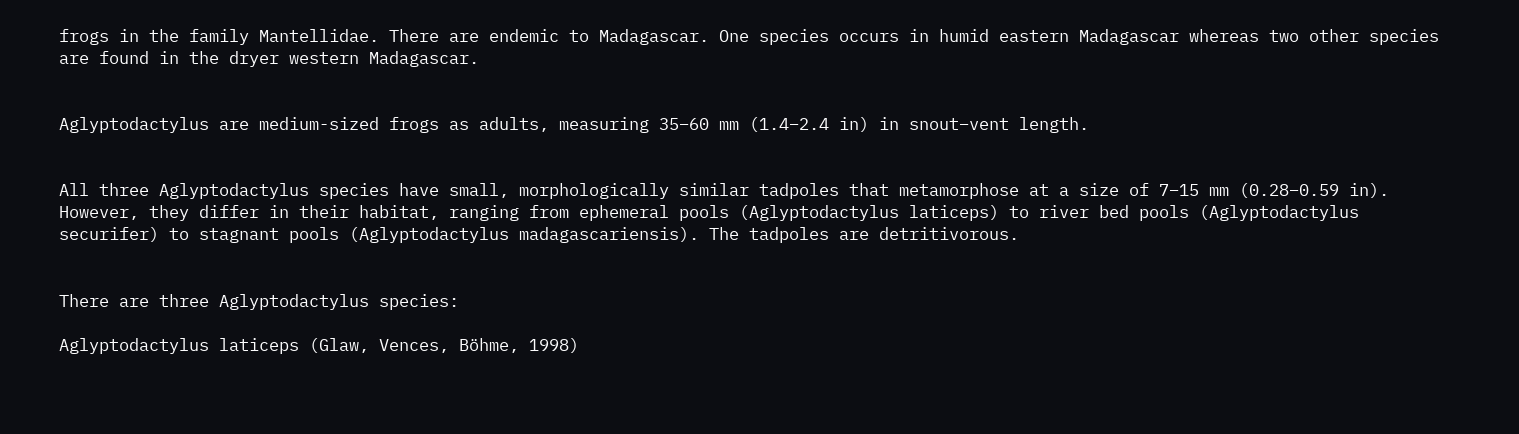frogs in the family Mantellidae. There are endemic to Madagascar. One species occurs in humid eastern Madagascar whereas two other species are found in the dryer western Madagascar.


Aglyptodactylus are medium-sized frogs as adults, measuring 35–60 mm (1.4–2.4 in) in snout–vent length.


All three Aglyptodactylus species have small, morphologically similar tadpoles that metamorphose at a size of 7–15 mm (0.28–0.59 in). However, they differ in their habitat, ranging from ephemeral pools (Aglyptodactylus laticeps) to river bed pools (Aglyptodactylus securifer) to stagnant pools (Aglyptodactylus madagascariensis). The tadpoles are detritivorous.


There are three Aglyptodactylus species:

Aglyptodactylus laticeps (Glaw, Vences, Böhme, 1998)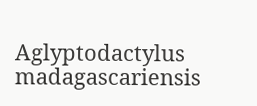Aglyptodactylus madagascariensis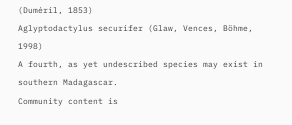(Duméril, 1853)
Aglyptodactylus securifer (Glaw, Vences, Böhme, 1998)
A fourth, as yet undescribed species may exist in southern Madagascar.
Community content is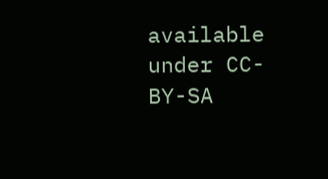available under CC-BY-SA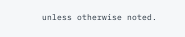unless otherwise noted.